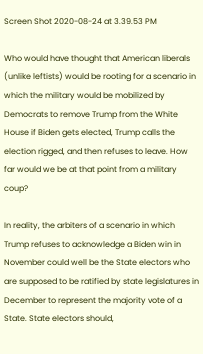Screen Shot 2020-08-24 at 3.39.53 PM

Who would have thought that American liberals (unlike leftists) would be rooting for a scenario in which the military would be mobilized by Democrats to remove Trump from the White House if Biden gets elected, Trump calls the election rigged, and then refuses to leave. How far would we be at that point from a military coup?

In reality, the arbiters of a scenario in which Trump refuses to acknowledge a Biden win in November could well be the State electors who are supposed to be ratified by state legislatures in December to represent the majority vote of a State. State electors should,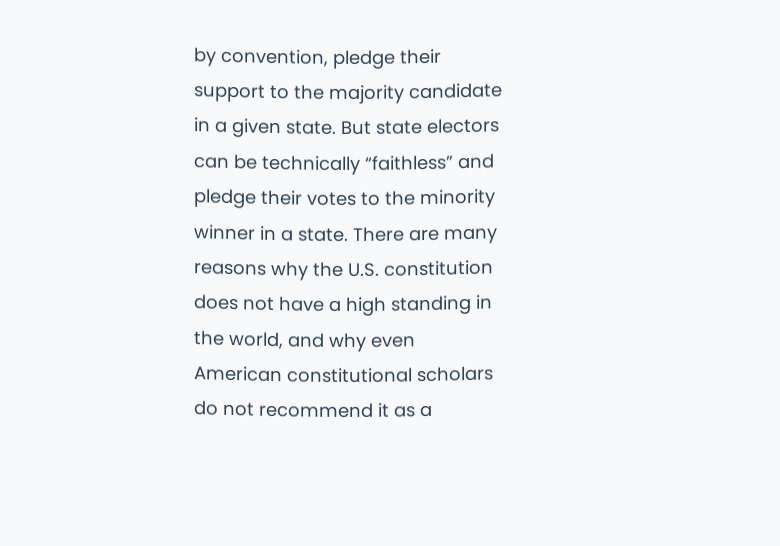by convention, pledge their support to the majority candidate in a given state. But state electors can be technically “faithless” and pledge their votes to the minority winner in a state. There are many reasons why the U.S. constitution does not have a high standing in the world, and why even American constitutional scholars do not recommend it as a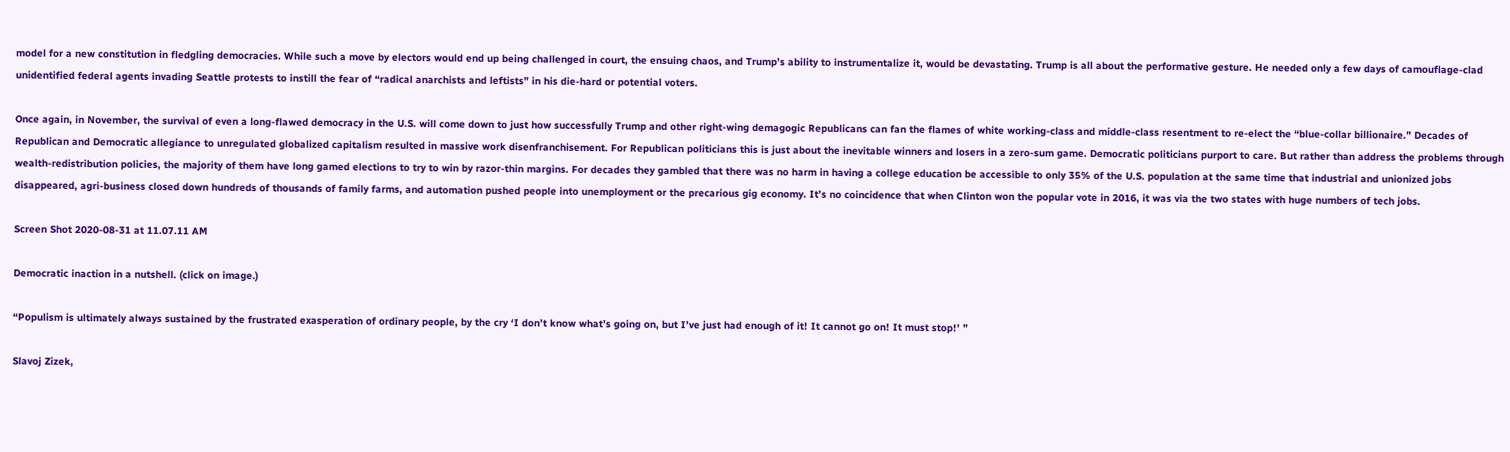model for a new constitution in fledgling democracies. While such a move by electors would end up being challenged in court, the ensuing chaos, and Trump’s ability to instrumentalize it, would be devastating. Trump is all about the performative gesture. He needed only a few days of camouflage-clad unidentified federal agents invading Seattle protests to instill the fear of “radical anarchists and leftists” in his die-hard or potential voters.

Once again, in November, the survival of even a long-flawed democracy in the U.S. will come down to just how successfully Trump and other right-wing demagogic Republicans can fan the flames of white working-class and middle-class resentment to re-elect the “blue-collar billionaire.” Decades of Republican and Democratic allegiance to unregulated globalized capitalism resulted in massive work disenfranchisement. For Republican politicians this is just about the inevitable winners and losers in a zero-sum game. Democratic politicians purport to care. But rather than address the problems through wealth-redistribution policies, the majority of them have long gamed elections to try to win by razor-thin margins. For decades they gambled that there was no harm in having a college education be accessible to only 35% of the U.S. population at the same time that industrial and unionized jobs disappeared, agri-business closed down hundreds of thousands of family farms, and automation pushed people into unemployment or the precarious gig economy. It’s no coincidence that when Clinton won the popular vote in 2016, it was via the two states with huge numbers of tech jobs.

Screen Shot 2020-08-31 at 11.07.11 AM

Democratic inaction in a nutshell. (click on image.)

“Populism is ultimately always sustained by the frustrated exasperation of ordinary people, by the cry ‘I don’t know what’s going on, but I’ve just had enough of it! It cannot go on! It must stop!’ ”

Slavoj Zizek,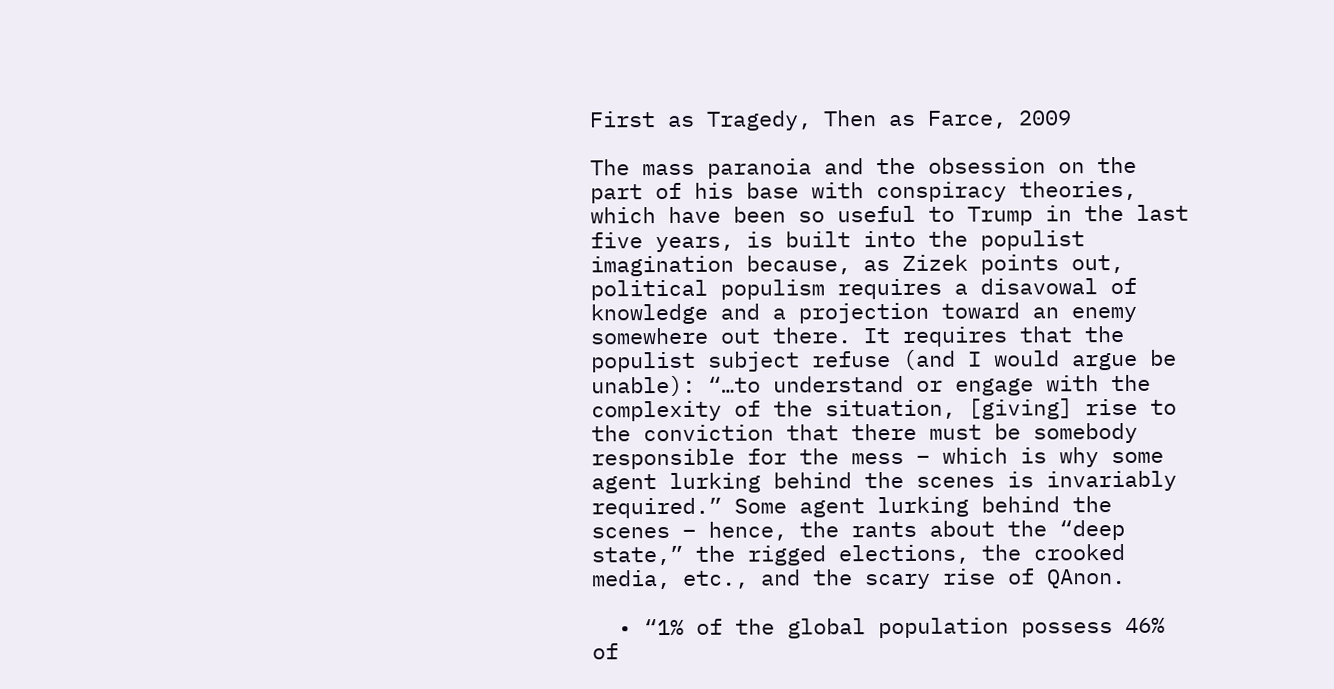First as Tragedy, Then as Farce, 2009

The mass paranoia and the obsession on the part of his base with conspiracy theories, which have been so useful to Trump in the last five years, is built into the populist imagination because, as Zizek points out, political populism requires a disavowal of knowledge and a projection toward an enemy somewhere out there. It requires that the populist subject refuse (and I would argue be unable): “…to understand or engage with the complexity of the situation, [giving] rise to the conviction that there must be somebody responsible for the mess – which is why some agent lurking behind the scenes is invariably required.” Some agent lurking behind the scenes – hence, the rants about the “deep state,” the rigged elections, the crooked media, etc., and the scary rise of QAnon.

  • “1% of the global population possess 46% of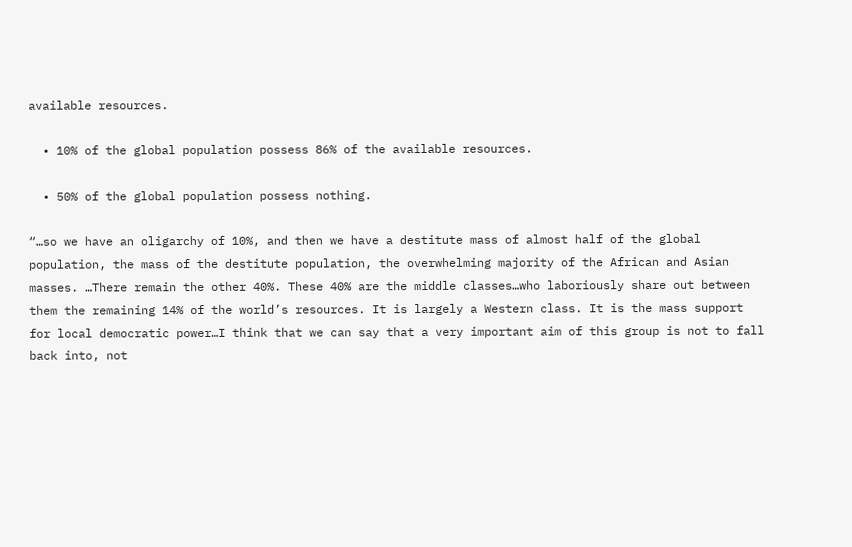available resources.

  • 10% of the global population possess 86% of the available resources.

  • 50% of the global population possess nothing.

“…so we have an oligarchy of 10%, and then we have a destitute mass of almost half of the global population, the mass of the destitute population, the overwhelming majority of the African and Asian masses. …There remain the other 40%. These 40% are the middle classes…who laboriously share out between them the remaining 14% of the world’s resources. It is largely a Western class. It is the mass support for local democratic power…I think that we can say that a very important aim of this group is not to fall back into, not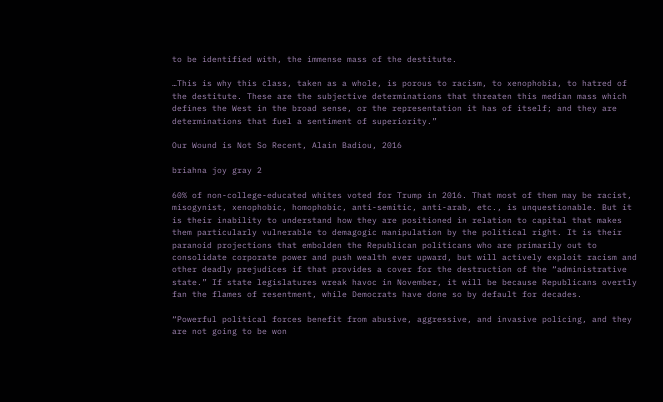to be identified with, the immense mass of the destitute.

…This is why this class, taken as a whole, is porous to racism, to xenophobia, to hatred of the destitute. These are the subjective determinations that threaten this median mass which defines the West in the broad sense, or the representation it has of itself; and they are determinations that fuel a sentiment of superiority.”

Our Wound is Not So Recent, Alain Badiou, 2016

briahna joy gray 2

60% of non-college-educated whites voted for Trump in 2016. That most of them may be racist, misogynist, xenophobic, homophobic, anti-semitic, anti-arab, etc., is unquestionable. But it is their inability to understand how they are positioned in relation to capital that makes them particularly vulnerable to demagogic manipulation by the political right. It is their paranoid projections that embolden the Republican politicans who are primarily out to consolidate corporate power and push wealth ever upward, but will actively exploit racism and other deadly prejudices if that provides a cover for the destruction of the “administrative state.” If state legislatures wreak havoc in November, it will be because Republicans overtly fan the flames of resentment, while Democrats have done so by default for decades.

“Powerful political forces benefit from abusive, aggressive, and invasive policing, and they are not going to be won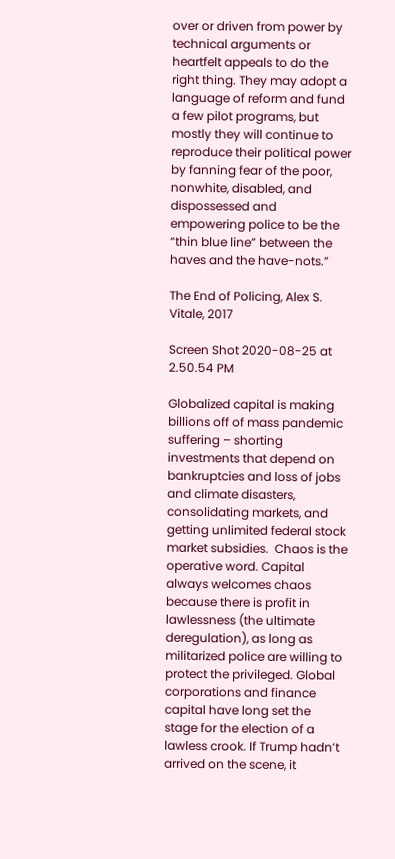over or driven from power by technical arguments or heartfelt appeals to do the right thing. They may adopt a language of reform and fund a few pilot programs, but mostly they will continue to reproduce their political power by fanning fear of the poor, nonwhite, disabled, and dispossessed and empowering police to be the “thin blue line” between the haves and the have-nots.”

The End of Policing, Alex S. Vitale, 2017

Screen Shot 2020-08-25 at 2.50.54 PM

Globalized capital is making billions off of mass pandemic suffering – shorting investments that depend on bankruptcies and loss of jobs and climate disasters, consolidating markets, and getting unlimited federal stock market subsidies.  Chaos is the operative word. Capital always welcomes chaos because there is profit in lawlessness (the ultimate deregulation), as long as militarized police are willing to protect the privileged. Global corporations and finance capital have long set the stage for the election of a lawless crook. If Trump hadn’t arrived on the scene, it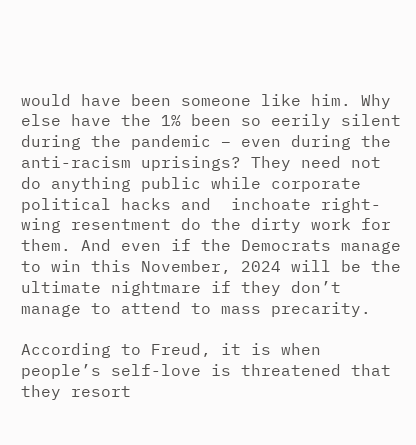would have been someone like him. Why else have the 1% been so eerily silent during the pandemic – even during the anti-racism uprisings? They need not do anything public while corporate political hacks and  inchoate right-wing resentment do the dirty work for them. And even if the Democrats manage to win this November, 2024 will be the ultimate nightmare if they don’t manage to attend to mass precarity.

According to Freud, it is when people’s self-love is threatened that they resort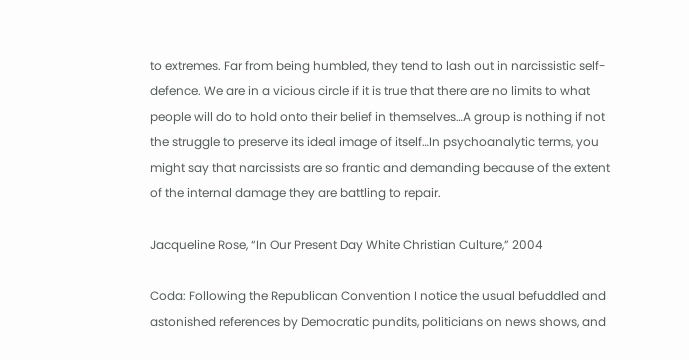to extremes. Far from being humbled, they tend to lash out in narcissistic self-defence. We are in a vicious circle if it is true that there are no limits to what people will do to hold onto their belief in themselves…A group is nothing if not the struggle to preserve its ideal image of itself…In psychoanalytic terms, you might say that narcissists are so frantic and demanding because of the extent of the internal damage they are battling to repair.

Jacqueline Rose, “In Our Present Day White Christian Culture,” 2004

Coda: Following the Republican Convention I notice the usual befuddled and astonished references by Democratic pundits, politicians on news shows, and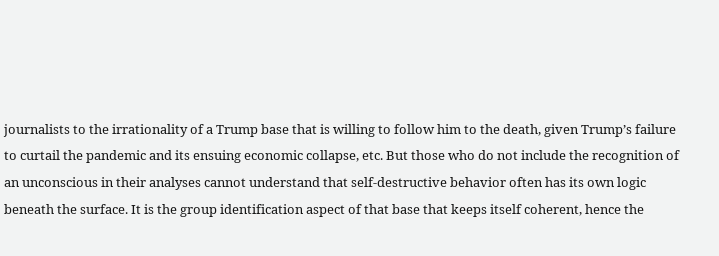journalists to the irrationality of a Trump base that is willing to follow him to the death, given Trump’s failure to curtail the pandemic and its ensuing economic collapse, etc. But those who do not include the recognition of an unconscious in their analyses cannot understand that self-destructive behavior often has its own logic beneath the surface. It is the group identification aspect of that base that keeps itself coherent, hence the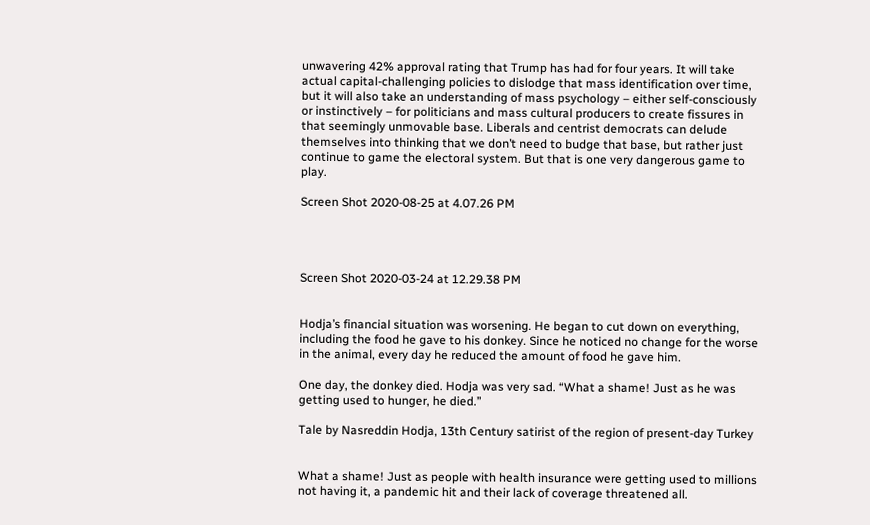unwavering 42% approval rating that Trump has had for four years. It will take actual capital-challenging policies to dislodge that mass identification over time, but it will also take an understanding of mass psychology – either self-consciously or instinctively – for politicians and mass cultural producers to create fissures in that seemingly unmovable base. Liberals and centrist democrats can delude themselves into thinking that we don’t need to budge that base, but rather just continue to game the electoral system. But that is one very dangerous game to play.

Screen Shot 2020-08-25 at 4.07.26 PM




Screen Shot 2020-03-24 at 12.29.38 PM


Hodja’s financial situation was worsening. He began to cut down on everything, including the food he gave to his donkey. Since he noticed no change for the worse in the animal, every day he reduced the amount of food he gave him.

One day, the donkey died. Hodja was very sad. “What a shame! Just as he was getting used to hunger, he died.”

Tale by Nasreddin Hodja, 13th Century satirist of the region of present-day Turkey


What a shame! Just as people with health insurance were getting used to millions not having it, a pandemic hit and their lack of coverage threatened all.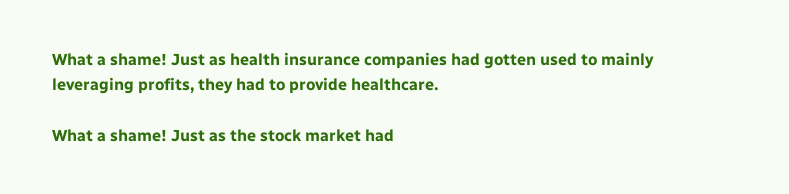What a shame! Just as health insurance companies had gotten used to mainly leveraging profits, they had to provide healthcare.

What a shame! Just as the stock market had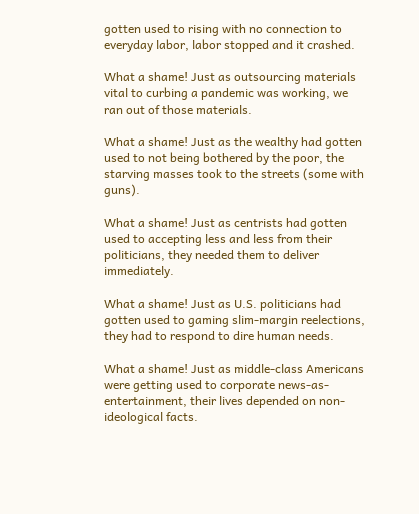gotten used to rising with no connection to everyday labor, labor stopped and it crashed.

What a shame! Just as outsourcing materials vital to curbing a pandemic was working, we ran out of those materials.

What a shame! Just as the wealthy had gotten used to not being bothered by the poor, the starving masses took to the streets (some with guns).

What a shame! Just as centrists had gotten used to accepting less and less from their politicians, they needed them to deliver immediately.

What a shame! Just as U.S. politicians had gotten used to gaming slim-margin reelections, they had to respond to dire human needs.

What a shame! Just as middle-class Americans were getting used to corporate news-as-entertainment, their lives depended on non-ideological facts.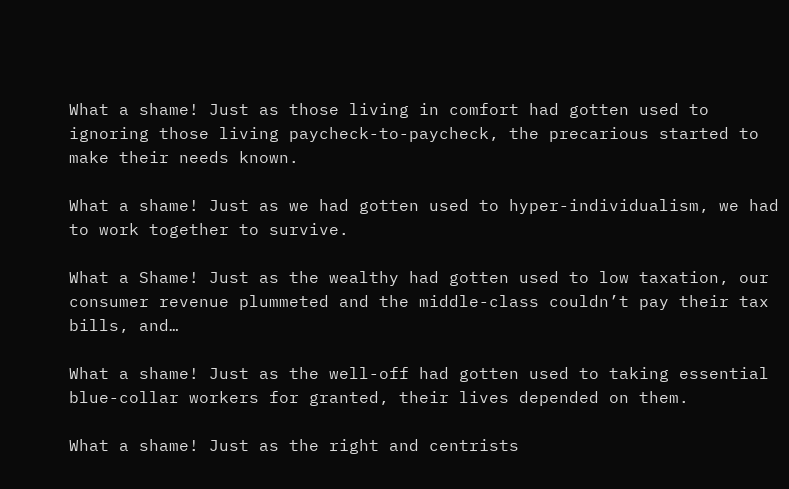What a shame! Just as those living in comfort had gotten used to ignoring those living paycheck-to-paycheck, the precarious started to make their needs known.

What a shame! Just as we had gotten used to hyper-individualism, we had to work together to survive.

What a Shame! Just as the wealthy had gotten used to low taxation, our consumer revenue plummeted and the middle-class couldn’t pay their tax bills, and…

What a shame! Just as the well-off had gotten used to taking essential blue-collar workers for granted, their lives depended on them.

What a shame! Just as the right and centrists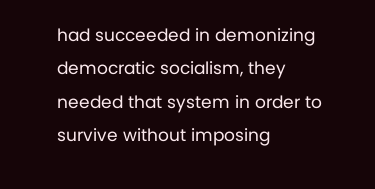had succeeded in demonizing democratic socialism, they needed that system in order to survive without imposing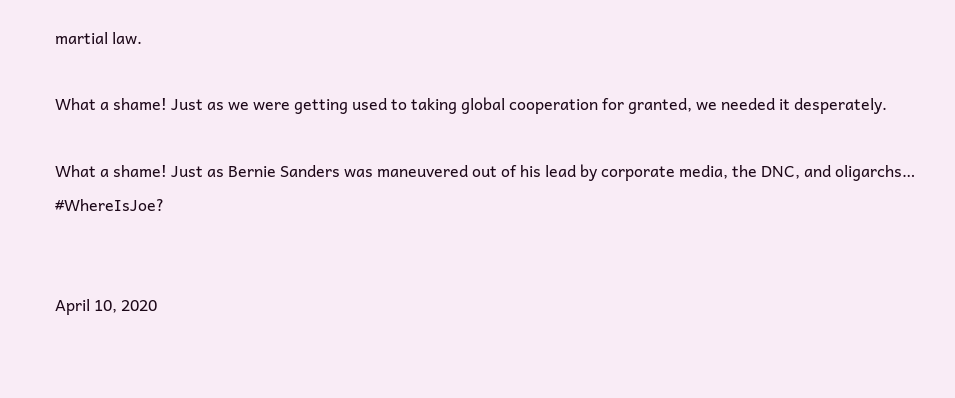martial law.

What a shame! Just as we were getting used to taking global cooperation for granted, we needed it desperately.

What a shame! Just as Bernie Sanders was maneuvered out of his lead by corporate media, the DNC, and oligarchs… #WhereIsJoe?


April 10, 2020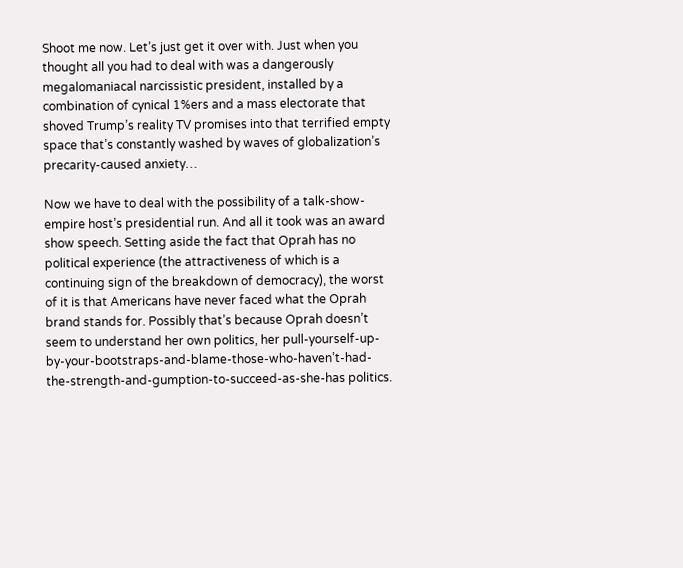Shoot me now. Let’s just get it over with. Just when you thought all you had to deal with was a dangerously megalomaniacal narcissistic president, installed by a combination of cynical 1%ers and a mass electorate that shoved Trump’s reality TV promises into that terrified empty space that’s constantly washed by waves of globalization’s precarity-caused anxiety…

Now we have to deal with the possibility of a talk-show-empire host’s presidential run. And all it took was an award show speech. Setting aside the fact that Oprah has no political experience (the attractiveness of which is a continuing sign of the breakdown of democracy), the worst of it is that Americans have never faced what the Oprah brand stands for. Possibly that’s because Oprah doesn’t seem to understand her own politics, her pull-yourself-up-by-your-bootstraps-and-blame-those-who-haven’t-had-the-strength-and-gumption-to-succeed-as-she-has politics.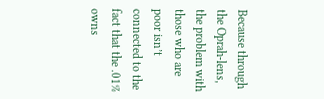Because through the Oprah-lens, the problem with those who are poor isn’t connected to the fact that the .01% owns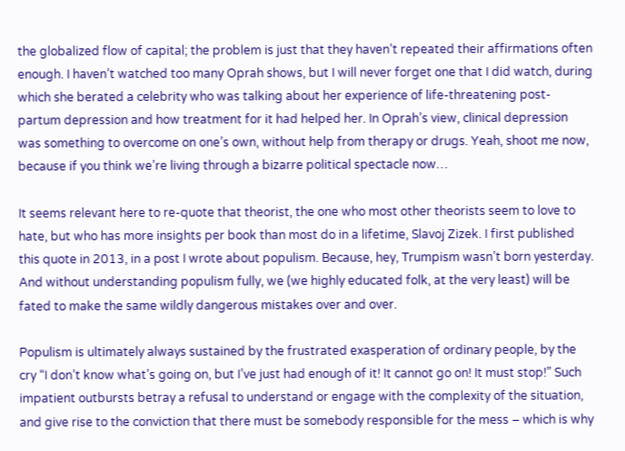the globalized flow of capital; the problem is just that they haven’t repeated their affirmations often enough. I haven’t watched too many Oprah shows, but I will never forget one that I did watch, during which she berated a celebrity who was talking about her experience of life-threatening post-partum depression and how treatment for it had helped her. In Oprah’s view, clinical depression was something to overcome on one’s own, without help from therapy or drugs. Yeah, shoot me now, because if you think we’re living through a bizarre political spectacle now…

It seems relevant here to re-quote that theorist, the one who most other theorists seem to love to hate, but who has more insights per book than most do in a lifetime, Slavoj Zizek. I first published this quote in 2013, in a post I wrote about populism. Because, hey, Trumpism wasn’t born yesterday. And without understanding populism fully, we (we highly educated folk, at the very least) will be fated to make the same wildly dangerous mistakes over and over.

Populism is ultimately always sustained by the frustrated exasperation of ordinary people, by the cry “I don’t know what’s going on, but I’ve just had enough of it! It cannot go on! It must stop!” Such impatient outbursts betray a refusal to understand or engage with the complexity of the situation, and give rise to the conviction that there must be somebody responsible for the mess – which is why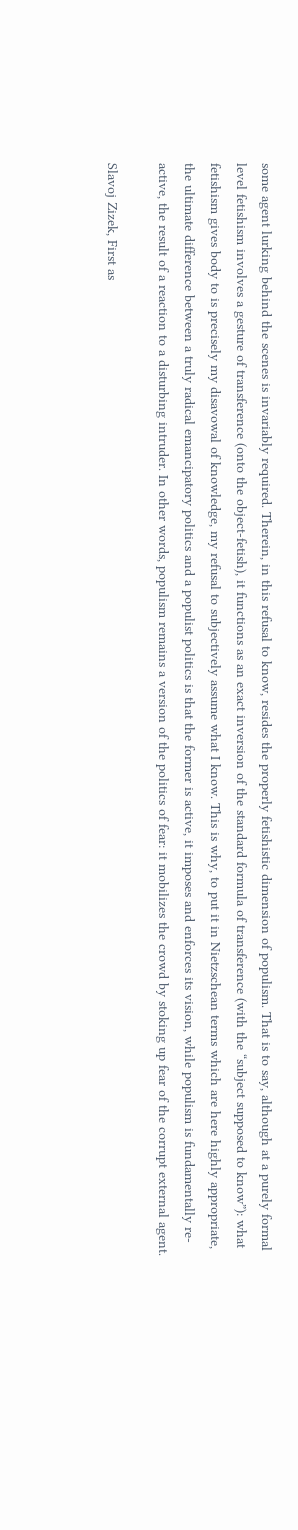some agent lurking behind the scenes is invariably required. Therein, in this refusal to know, resides the properly fetishistic dimension of populism. That is to say, although at a purely formal level fetishism involves a gesture of transference (onto the object-fetish), it functions as an exact inversion of the standard formula of transference (with the “subject supposed to know”): what fetishism gives body to is precisely my disavowal of knowledge, my refusal to subjectively assume what I know. This is why, to put it in Nietzschean terms which are here highly appropriate, the ultimate difference between a truly radical emancipatory politics and a populist politics is that the former is active, it imposes and enforces its vision, while populism is fundamentally re-active, the result of a reaction to a disturbing intruder. In other words, populism remains a version of the politics of fear: it mobilizes the crowd by stoking up fear of the corrupt external agent.

Slavoj Zizek, First as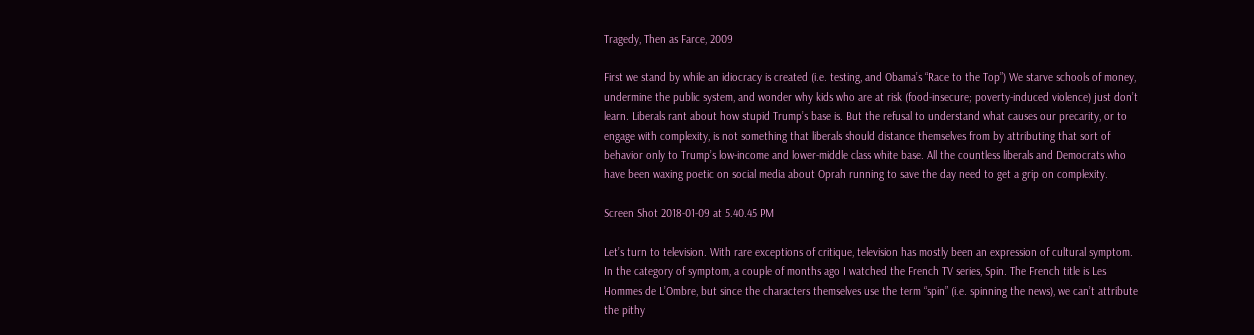Tragedy, Then as Farce, 2009

First we stand by while an idiocracy is created (i.e. testing, and Obama’s “Race to the Top”) We starve schools of money, undermine the public system, and wonder why kids who are at risk (food-insecure; poverty-induced violence) just don’t learn. Liberals rant about how stupid Trump’s base is. But the refusal to understand what causes our precarity, or to engage with complexity, is not something that liberals should distance themselves from by attributing that sort of behavior only to Trump’s low-income and lower-middle class white base. All the countless liberals and Democrats who have been waxing poetic on social media about Oprah running to save the day need to get a grip on complexity.

Screen Shot 2018-01-09 at 5.40.45 PM

Let’s turn to television. With rare exceptions of critique, television has mostly been an expression of cultural symptom. In the category of symptom, a couple of months ago I watched the French TV series, Spin. The French title is Les Hommes de L’Ombre, but since the characters themselves use the term “spin” (i.e. spinning the news), we can’t attribute the pithy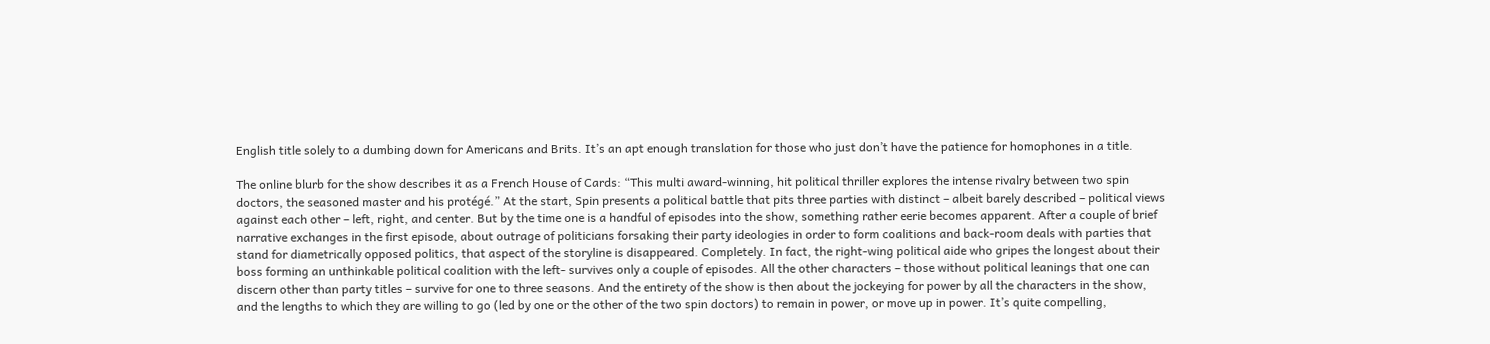English title solely to a dumbing down for Americans and Brits. It’s an apt enough translation for those who just don’t have the patience for homophones in a title.

The online blurb for the show describes it as a French House of Cards: “This multi award-winning, hit political thriller explores the intense rivalry between two spin doctors, the seasoned master and his protégé.” At the start, Spin presents a political battle that pits three parties with distinct – albeit barely described – political views against each other – left, right, and center. But by the time one is a handful of episodes into the show, something rather eerie becomes apparent. After a couple of brief narrative exchanges in the first episode, about outrage of politicians forsaking their party ideologies in order to form coalitions and back-room deals with parties that stand for diametrically opposed politics, that aspect of the storyline is disappeared. Completely. In fact, the right-wing political aide who gripes the longest about their boss forming an unthinkable political coalition with the left- survives only a couple of episodes. All the other characters – those without political leanings that one can discern other than party titles – survive for one to three seasons. And the entirety of the show is then about the jockeying for power by all the characters in the show, and the lengths to which they are willing to go (led by one or the other of the two spin doctors) to remain in power, or move up in power. It’s quite compelling,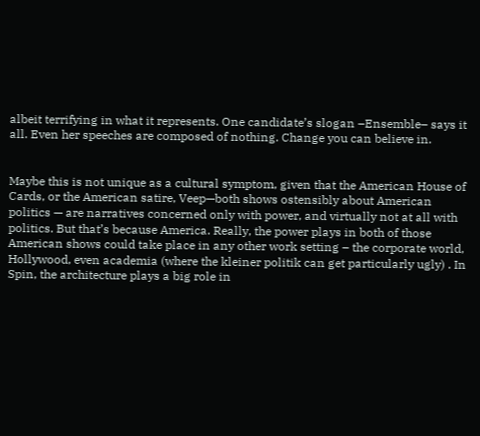albeit terrifying in what it represents. One candidate’s slogan –Ensemble– says it all. Even her speeches are composed of nothing. Change you can believe in.


Maybe this is not unique as a cultural symptom, given that the American House of Cards, or the American satire, Veep—both shows ostensibly about American politics — are narratives concerned only with power, and virtually not at all with politics. But that’s because America. Really, the power plays in both of those American shows could take place in any other work setting – the corporate world, Hollywood, even academia (where the kleiner politik can get particularly ugly) . In Spin, the architecture plays a big role in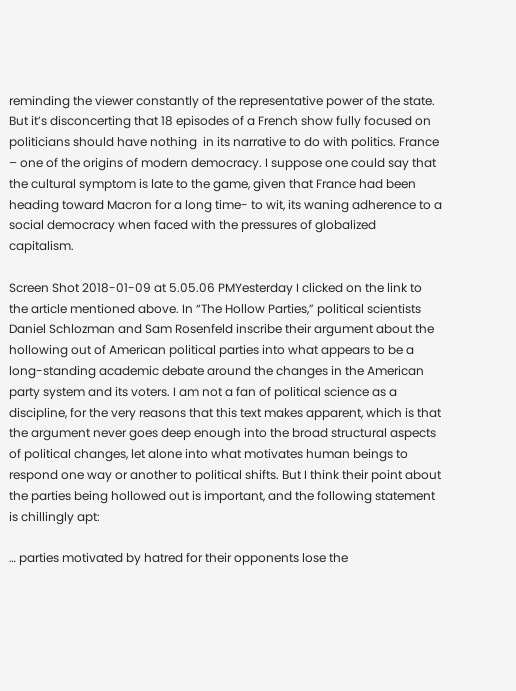reminding the viewer constantly of the representative power of the state. But it’s disconcerting that 18 episodes of a French show fully focused on politicians should have nothing  in its narrative to do with politics. France – one of the origins of modern democracy. I suppose one could say that the cultural symptom is late to the game, given that France had been heading toward Macron for a long time- to wit, its waning adherence to a social democracy when faced with the pressures of globalized capitalism.

Screen Shot 2018-01-09 at 5.05.06 PMYesterday I clicked on the link to the article mentioned above. In “The Hollow Parties,” political scientists Daniel Schlozman and Sam Rosenfeld inscribe their argument about the hollowing out of American political parties into what appears to be a long-standing academic debate around the changes in the American party system and its voters. I am not a fan of political science as a discipline, for the very reasons that this text makes apparent, which is that the argument never goes deep enough into the broad structural aspects of political changes, let alone into what motivates human beings to respond one way or another to political shifts. But I think their point about the parties being hollowed out is important, and the following statement is chillingly apt:

… parties motivated by hatred for their opponents lose the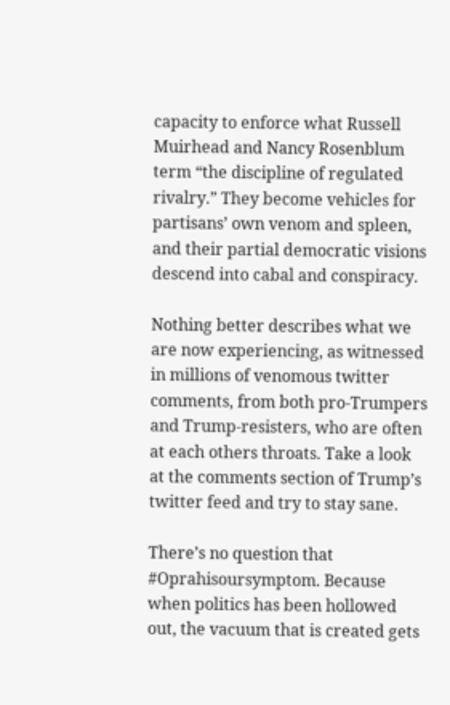capacity to enforce what Russell Muirhead and Nancy Rosenblum term “the discipline of regulated rivalry.” They become vehicles for partisans’ own venom and spleen, and their partial democratic visions descend into cabal and conspiracy.

Nothing better describes what we are now experiencing, as witnessed in millions of venomous twitter comments, from both pro-Trumpers and Trump-resisters, who are often at each others throats. Take a look at the comments section of Trump’s twitter feed and try to stay sane.

There’s no question that #Oprahisoursymptom. Because when politics has been hollowed out, the vacuum that is created gets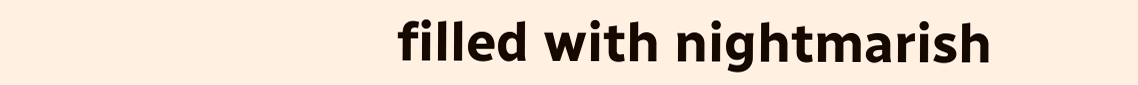filled with nightmarish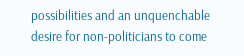possibilities and an unquenchable desire for non-politicians to come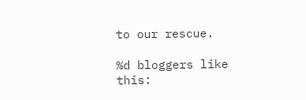to our rescue.

%d bloggers like this: